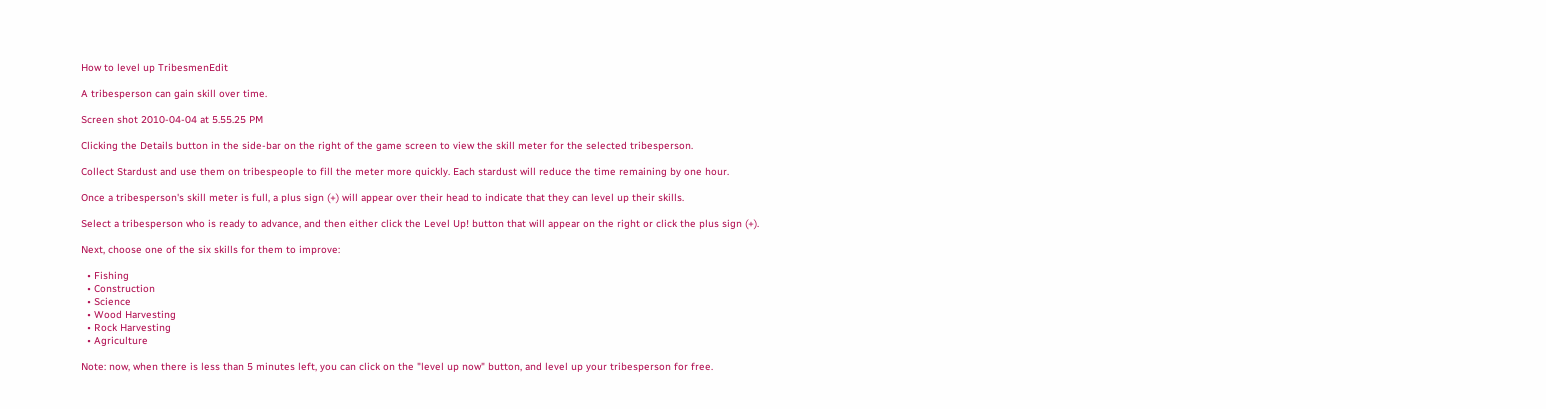How to level up TribesmenEdit

A tribesperson can gain skill over time.

Screen shot 2010-04-04 at 5.55.25 PM

Clicking the Details button in the side-bar on the right of the game screen to view the skill meter for the selected tribesperson.

Collect Stardust and use them on tribespeople to fill the meter more quickly. Each stardust will reduce the time remaining by one hour.

Once a tribesperson's skill meter is full, a plus sign (+) will appear over their head to indicate that they can level up their skills.

Select a tribesperson who is ready to advance, and then either click the Level Up! button that will appear on the right or click the plus sign (+).

Next, choose one of the six skills for them to improve:

  • Fishing
  • Construction
  • Science
  • Wood Harvesting
  • Rock Harvesting
  • Agriculture

Note: now, when there is less than 5 minutes left, you can click on the "level up now" button, and level up your tribesperson for free.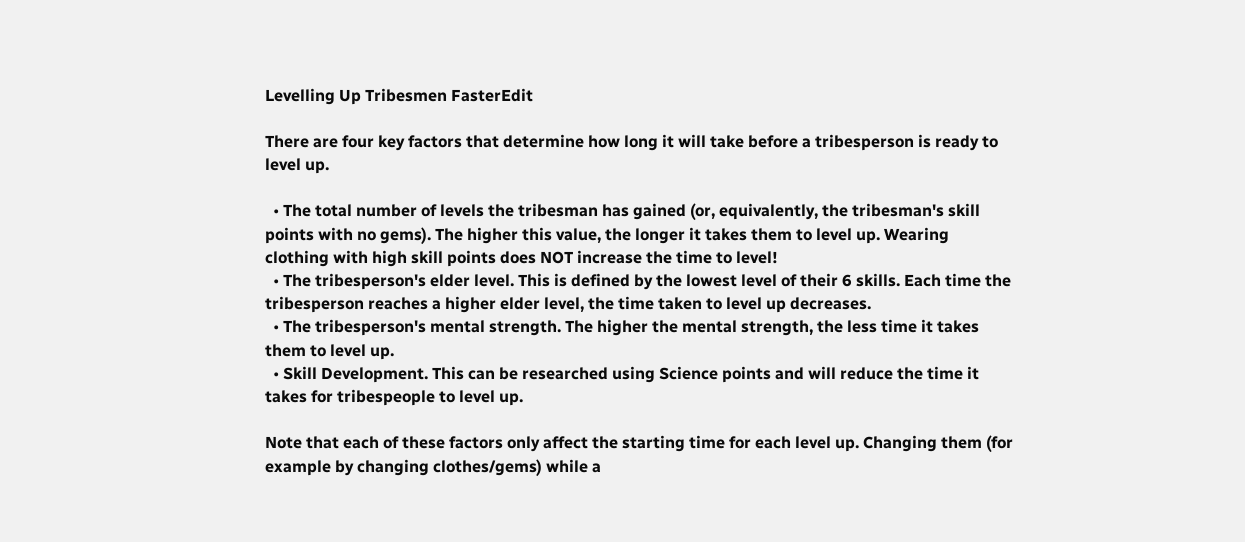Levelling Up Tribesmen FasterEdit

There are four key factors that determine how long it will take before a tribesperson is ready to level up.

  • The total number of levels the tribesman has gained (or, equivalently, the tribesman's skill points with no gems). The higher this value, the longer it takes them to level up. Wearing clothing with high skill points does NOT increase the time to level!
  • The tribesperson's elder level. This is defined by the lowest level of their 6 skills. Each time the tribesperson reaches a higher elder level, the time taken to level up decreases.
  • The tribesperson's mental strength. The higher the mental strength, the less time it takes them to level up.
  • Skill Development. This can be researched using Science points and will reduce the time it takes for tribespeople to level up.

Note that each of these factors only affect the starting time for each level up. Changing them (for example by changing clothes/gems) while a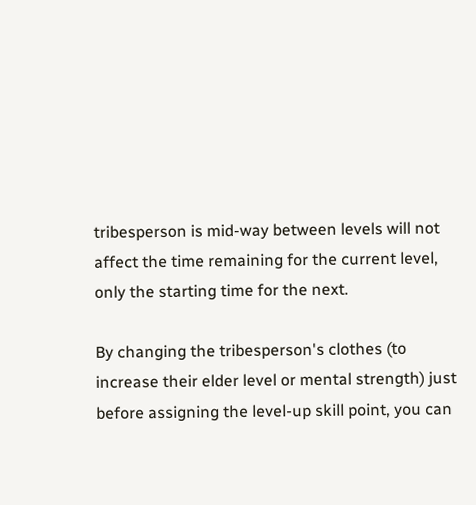tribesperson is mid-way between levels will not affect the time remaining for the current level, only the starting time for the next.

By changing the tribesperson's clothes (to increase their elder level or mental strength) just before assigning the level-up skill point, you can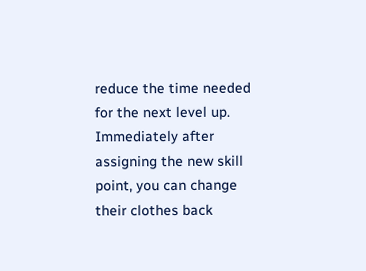reduce the time needed for the next level up. Immediately after assigning the new skill point, you can change their clothes back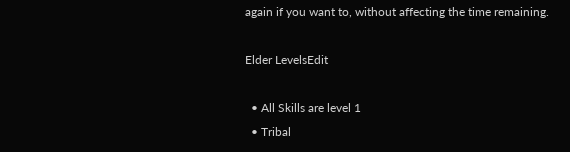again if you want to, without affecting the time remaining.

Elder LevelsEdit

  • All Skills are level 1
  • Tribal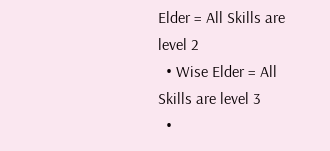Elder = All Skills are level 2
  • Wise Elder = All Skills are level 3
  •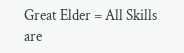Great Elder = All Skills are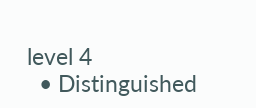level 4
  • Distinguished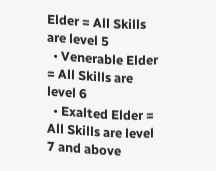Elder = All Skills are level 5
  • Venerable Elder = All Skills are level 6
  • Exalted Elder = All Skills are level 7 and above